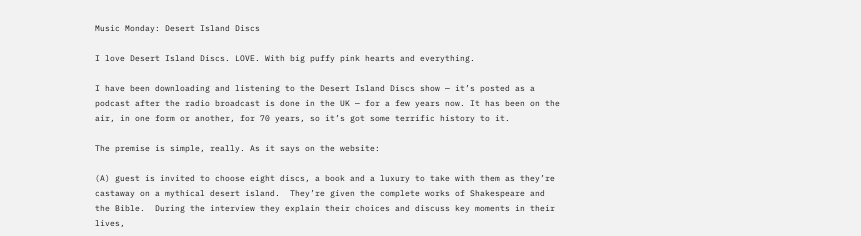Music Monday: Desert Island Discs

I love Desert Island Discs. LOVE. With big puffy pink hearts and everything.

I have been downloading and listening to the Desert Island Discs show — it’s posted as a podcast after the radio broadcast is done in the UK — for a few years now. It has been on the air, in one form or another, for 70 years, so it’s got some terrific history to it.

The premise is simple, really. As it says on the website:

(A) guest is invited to choose eight discs, a book and a luxury to take with them as they’re castaway on a mythical desert island.  They’re given the complete works of Shakespeare and the Bible.  During the interview they explain their choices and discuss key moments in their lives,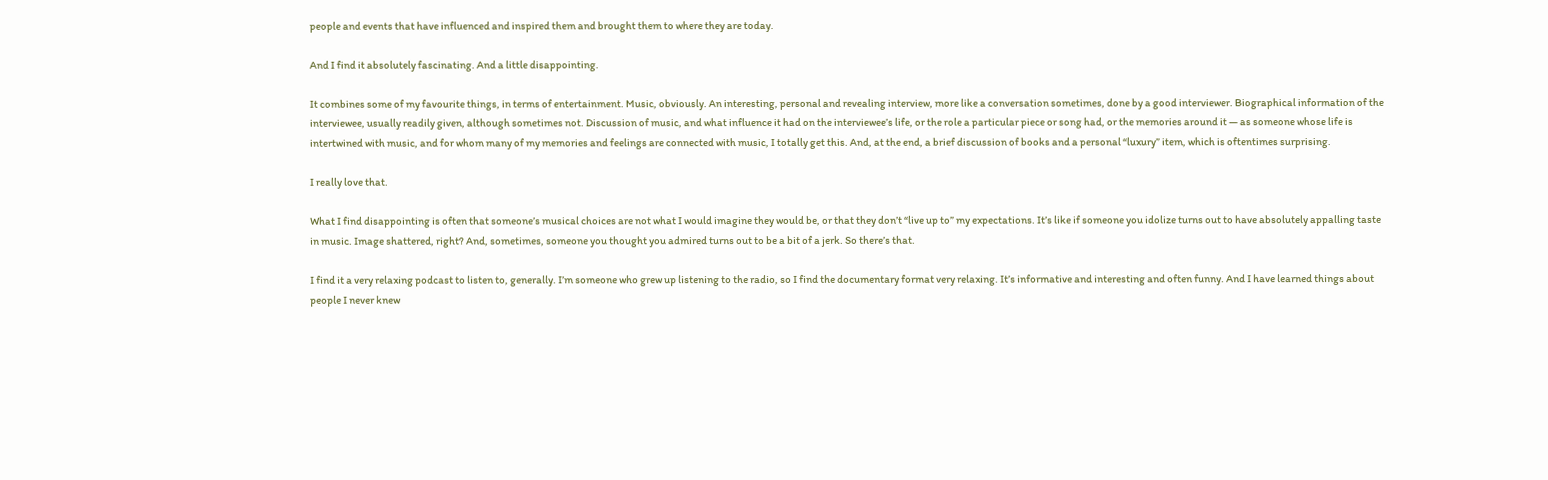people and events that have influenced and inspired them and brought them to where they are today.

And I find it absolutely fascinating. And a little disappointing.

It combines some of my favourite things, in terms of entertainment. Music, obviously. An interesting, personal and revealing interview, more like a conversation sometimes, done by a good interviewer. Biographical information of the interviewee, usually readily given, although sometimes not. Discussion of music, and what influence it had on the interviewee’s life, or the role a particular piece or song had, or the memories around it — as someone whose life is intertwined with music, and for whom many of my memories and feelings are connected with music, I totally get this. And, at the end, a brief discussion of books and a personal “luxury” item, which is oftentimes surprising.

I really love that.

What I find disappointing is often that someone’s musical choices are not what I would imagine they would be, or that they don’t “live up to” my expectations. It’s like if someone you idolize turns out to have absolutely appalling taste in music. Image shattered, right? And, sometimes, someone you thought you admired turns out to be a bit of a jerk. So there’s that.

I find it a very relaxing podcast to listen to, generally. I’m someone who grew up listening to the radio, so I find the documentary format very relaxing. It’s informative and interesting and often funny. And I have learned things about people I never knew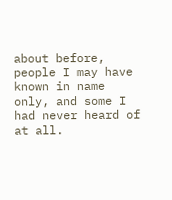about before, people I may have known in name only, and some I had never heard of at all.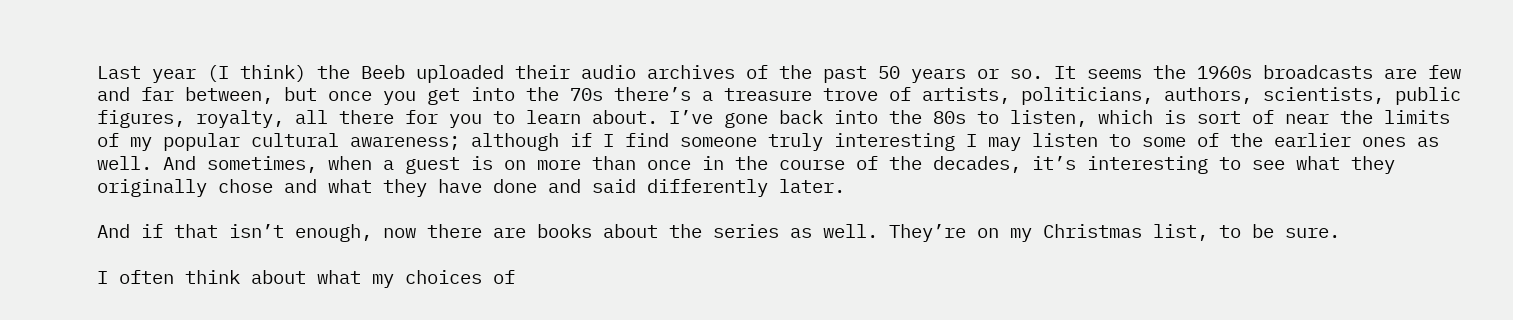Last year (I think) the Beeb uploaded their audio archives of the past 50 years or so. It seems the 1960s broadcasts are few and far between, but once you get into the 70s there’s a treasure trove of artists, politicians, authors, scientists, public figures, royalty, all there for you to learn about. I’ve gone back into the 80s to listen, which is sort of near the limits of my popular cultural awareness; although if I find someone truly interesting I may listen to some of the earlier ones as well. And sometimes, when a guest is on more than once in the course of the decades, it’s interesting to see what they originally chose and what they have done and said differently later.

And if that isn’t enough, now there are books about the series as well. They’re on my Christmas list, to be sure.

I often think about what my choices of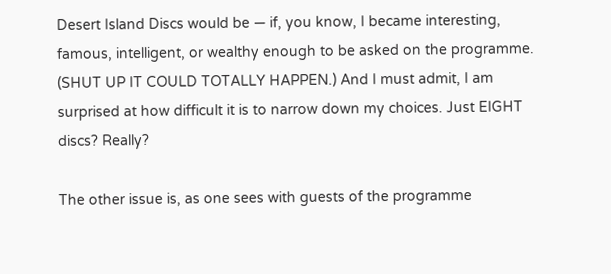Desert Island Discs would be — if, you know, I became interesting, famous, intelligent, or wealthy enough to be asked on the programme. (SHUT UP IT COULD TOTALLY HAPPEN.) And I must admit, I am surprised at how difficult it is to narrow down my choices. Just EIGHT discs? Really?

The other issue is, as one sees with guests of the programme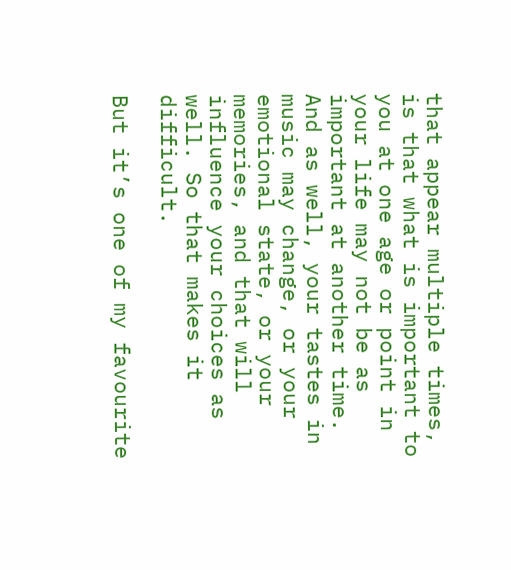that appear multiple times, is that what is important to you at one age or point in your life may not be as important at another time. And as well, your tastes in music may change, or your emotional state, or your memories, and that will influence your choices as well. So that makes it difficult.

But it’s one of my favourite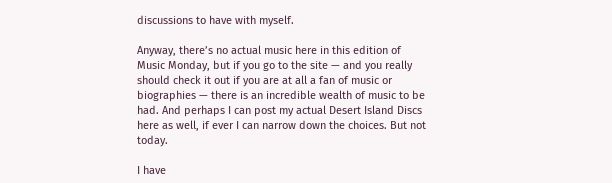discussions to have with myself.

Anyway, there’s no actual music here in this edition of Music Monday, but if you go to the site — and you really should check it out if you are at all a fan of music or biographies — there is an incredible wealth of music to be had. And perhaps I can post my actual Desert Island Discs here as well, if ever I can narrow down the choices. But not today.

I have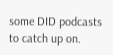some DID podcasts to catch up on.